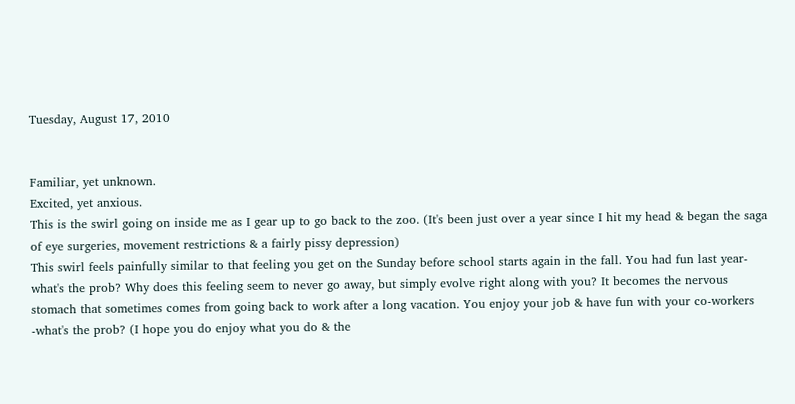Tuesday, August 17, 2010


Familiar, yet unknown.
Excited, yet anxious.
This is the swirl going on inside me as I gear up to go back to the zoo. (It's been just over a year since I hit my head & began the saga of eye surgeries, movement restrictions & a fairly pissy depression)
This swirl feels painfully similar to that feeling you get on the Sunday before school starts again in the fall. You had fun last year- what's the prob? Why does this feeling seem to never go away, but simply evolve right along with you? It becomes the nervous stomach that sometimes comes from going back to work after a long vacation. You enjoy your job & have fun with your co-workers -what's the prob? (I hope you do enjoy what you do & the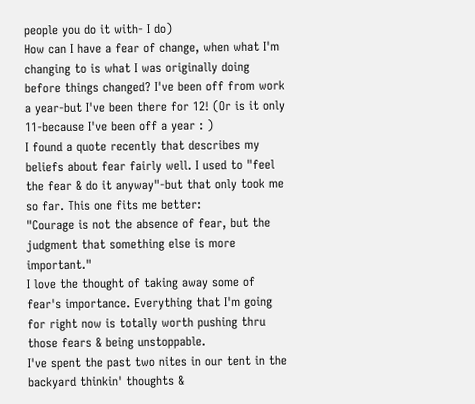people you do it with- I do)
How can I have a fear of change, when what I'm changing to is what I was originally doing before things changed? I've been off from work a year-but I've been there for 12! (Or is it only 11-because I've been off a year : )
I found a quote recently that describes my beliefs about fear fairly well. I used to "feel the fear & do it anyway"-but that only took me so far. This one fits me better:
"Courage is not the absence of fear, but the judgment that something else is more important."
I love the thought of taking away some of fear's importance. Everything that I'm going for right now is totally worth pushing thru those fears & being unstoppable.
I've spent the past two nites in our tent in the backyard thinkin' thoughts &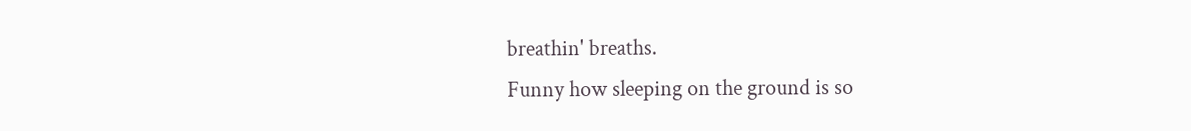breathin' breaths.
Funny how sleeping on the ground is so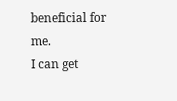beneficial for me.
I can get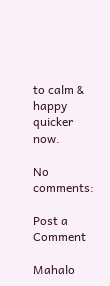to calm & happy quicker now.

No comments:

Post a Comment

Mahalo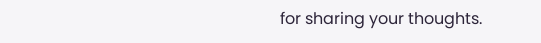for sharing your thoughts.